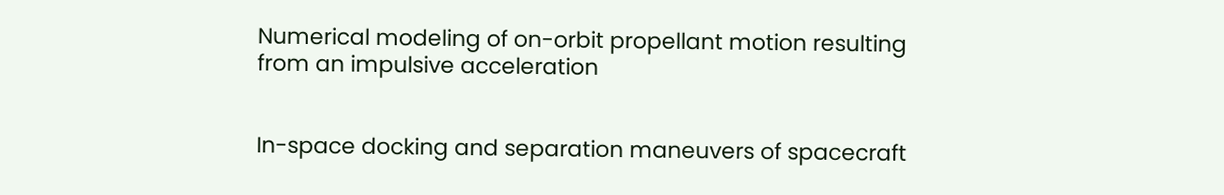Numerical modeling of on-orbit propellant motion resulting from an impulsive acceleration


In-space docking and separation maneuvers of spacecraft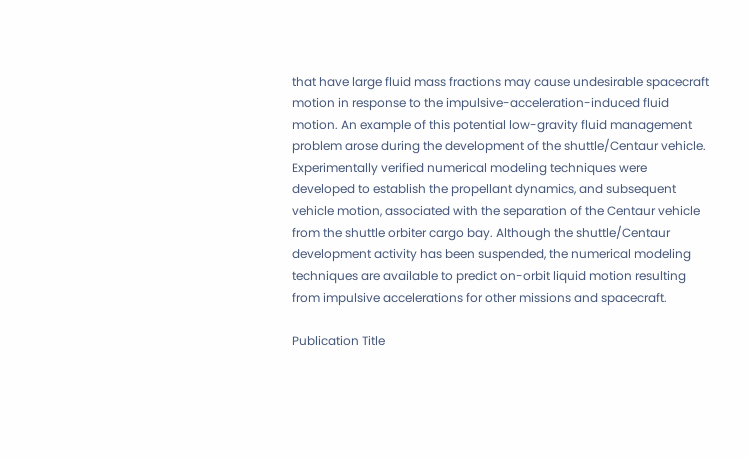that have large fluid mass fractions may cause undesirable spacecraft motion in response to the impulsive-acceleration-induced fluid motion. An example of this potential low-gravity fluid management problem arose during the development of the shuttle/Centaur vehicle. Experimentally verified numerical modeling techniques were developed to establish the propellant dynamics, and subsequent vehicle motion, associated with the separation of the Centaur vehicle from the shuttle orbiter cargo bay. Although the shuttle/Centaur development activity has been suspended, the numerical modeling techniques are available to predict on-orbit liquid motion resulting from impulsive accelerations for other missions and spacecraft.

Publication Title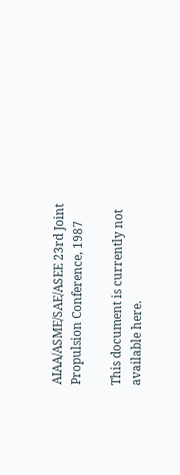AIAA/ASME/SAE/ASEE 23rd Joint Propulsion Conference, 1987

This document is currently not available here.